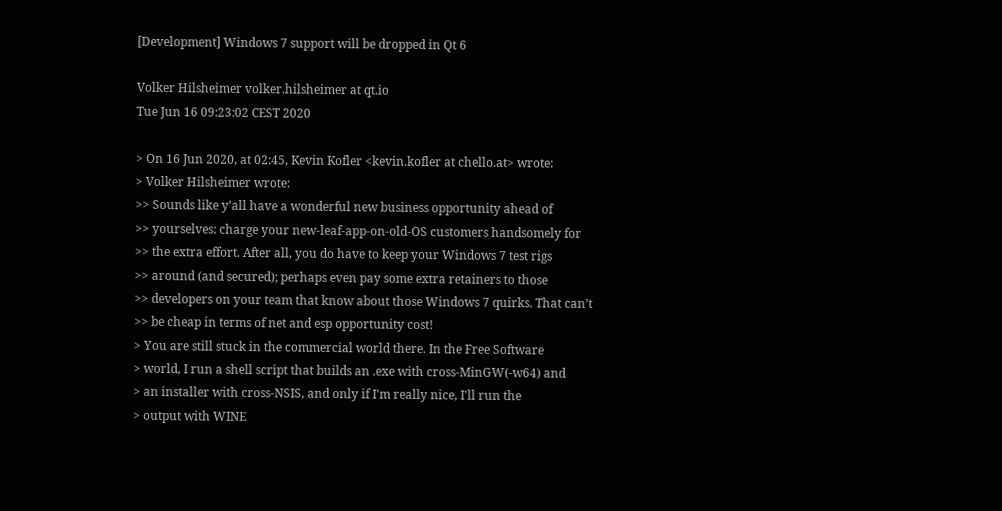[Development] Windows 7 support will be dropped in Qt 6

Volker Hilsheimer volker.hilsheimer at qt.io
Tue Jun 16 09:23:02 CEST 2020

> On 16 Jun 2020, at 02:45, Kevin Kofler <kevin.kofler at chello.at> wrote:
> Volker Hilsheimer wrote:
>> Sounds like y’all have a wonderful new business opportunity ahead of
>> yourselves: charge your new-leaf-app-on-old-OS customers handsomely for
>> the extra effort. After all, you do have to keep your Windows 7 test rigs
>> around (and secured); perhaps even pay some extra retainers to those
>> developers on your team that know about those Windows 7 quirks. That can’t
>> be cheap in terms of net and esp opportunity cost!
> You are still stuck in the commercial world there. In the Free Software
> world, I run a shell script that builds an .exe with cross-MinGW(-w64) and
> an installer with cross-NSIS, and only if I'm really nice, I'll run the
> output with WINE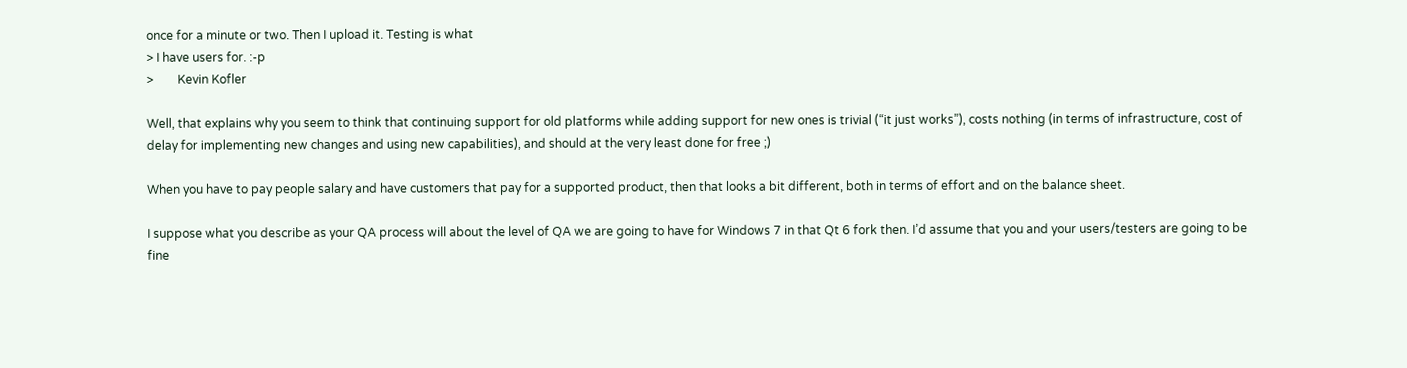once for a minute or two. Then I upload it. Testing is what
> I have users for. :-p
>        Kevin Kofler

Well, that explains why you seem to think that continuing support for old platforms while adding support for new ones is trivial (“it just works”), costs nothing (in terms of infrastructure, cost of delay for implementing new changes and using new capabilities), and should at the very least done for free ;)

When you have to pay people salary and have customers that pay for a supported product, then that looks a bit different, both in terms of effort and on the balance sheet.

I suppose what you describe as your QA process will about the level of QA we are going to have for Windows 7 in that Qt 6 fork then. I’d assume that you and your users/testers are going to be fine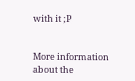with it ;P


More information about the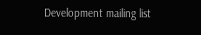Development mailing list